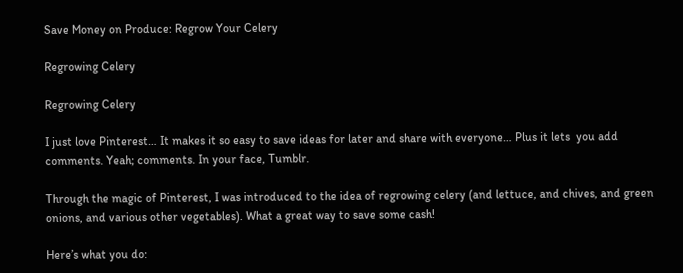Save Money on Produce: Regrow Your Celery

Regrowing Celery

Regrowing Celery

I just love Pinterest… It makes it so easy to save ideas for later and share with everyone… Plus it lets  you add comments. Yeah; comments. In your face, Tumblr.

Through the magic of Pinterest, I was introduced to the idea of regrowing celery (and lettuce, and chives, and green onions, and various other vegetables). What a great way to save some cash!

Here’s what you do: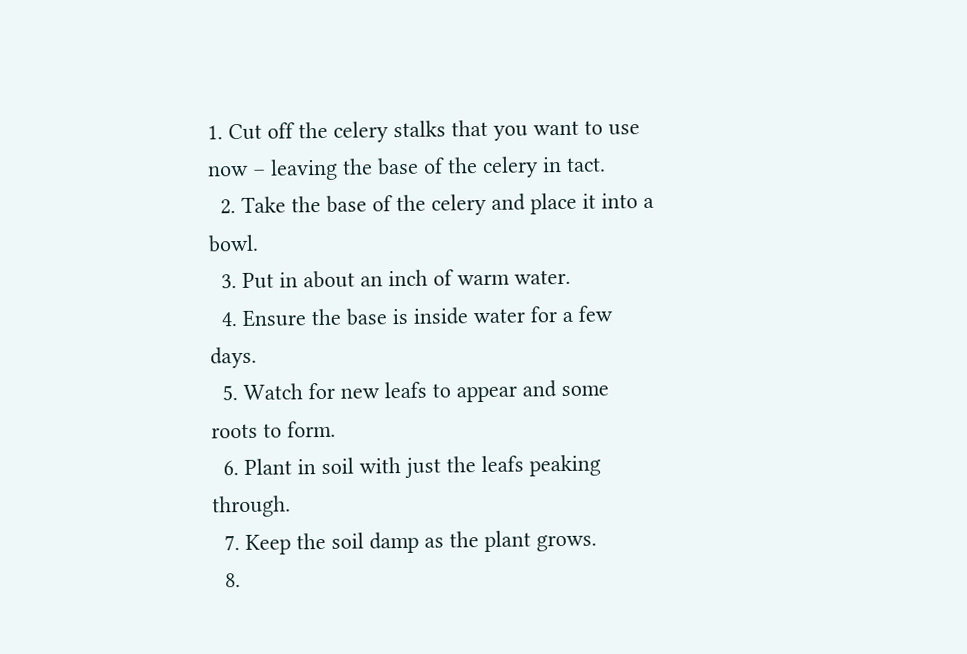1. Cut off the celery stalks that you want to use now – leaving the base of the celery in tact.
  2. Take the base of the celery and place it into a bowl.
  3. Put in about an inch of warm water.
  4. Ensure the base is inside water for a few days.
  5. Watch for new leafs to appear and some roots to form.
  6. Plant in soil with just the leafs peaking through.
  7. Keep the soil damp as the plant grows.
  8.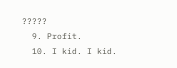?????
  9. Profit.
  10. I kid. I kid.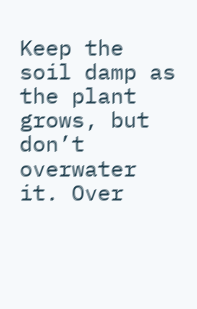Keep the soil damp as the plant grows, but don’t overwater it. Over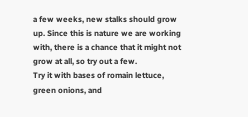a few weeks, new stalks should grow up. Since this is nature we are working with, there is a chance that it might not grow at all, so try out a few.
Try it with bases of romain lettuce, green onions, and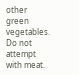other green vegetables.
Do not attempt with meat.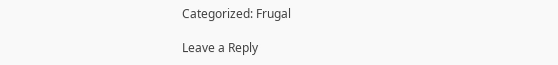Categorized: Frugal

Leave a Reply